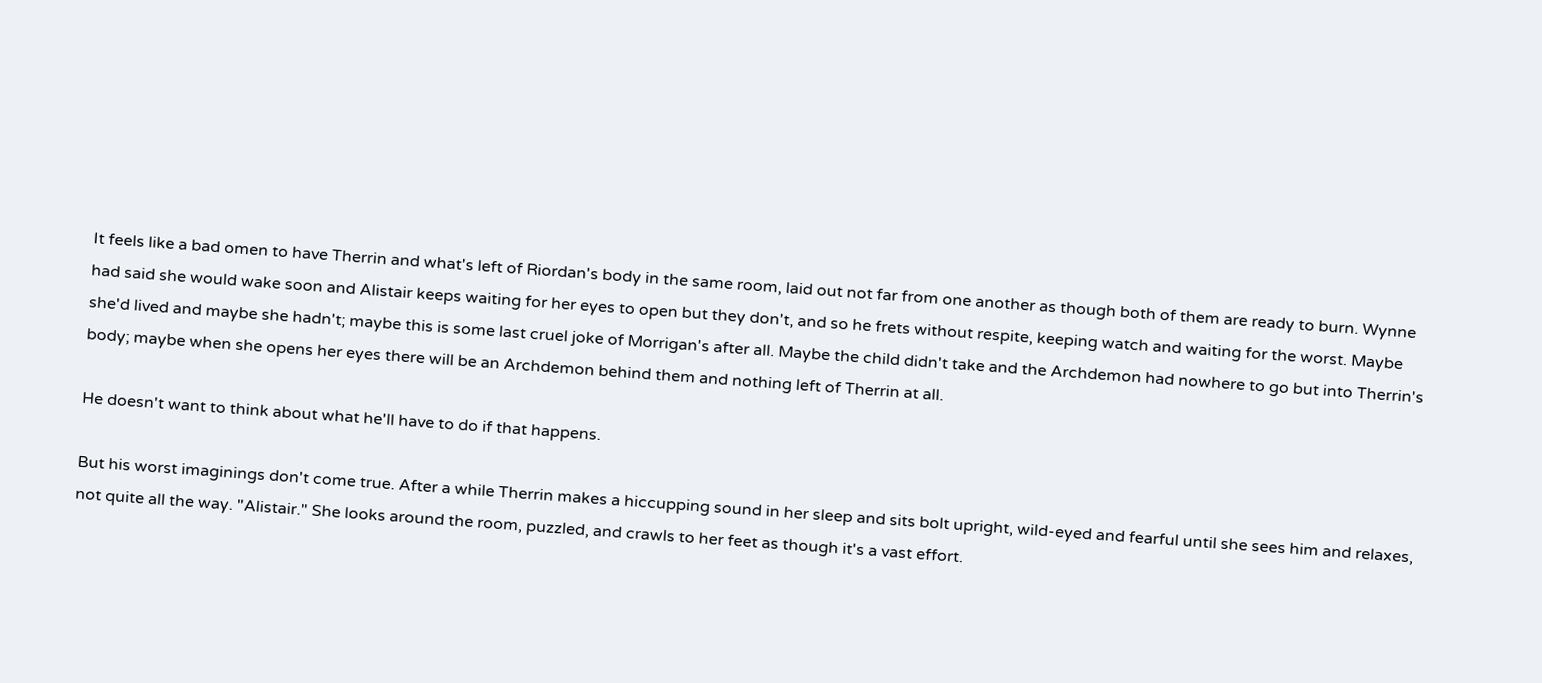It feels like a bad omen to have Therrin and what's left of Riordan's body in the same room, laid out not far from one another as though both of them are ready to burn. Wynne had said she would wake soon and Alistair keeps waiting for her eyes to open but they don't, and so he frets without respite, keeping watch and waiting for the worst. Maybe she'd lived and maybe she hadn't; maybe this is some last cruel joke of Morrigan's after all. Maybe the child didn't take and the Archdemon had nowhere to go but into Therrin's body; maybe when she opens her eyes there will be an Archdemon behind them and nothing left of Therrin at all.

He doesn't want to think about what he'll have to do if that happens.

But his worst imaginings don't come true. After a while Therrin makes a hiccupping sound in her sleep and sits bolt upright, wild-eyed and fearful until she sees him and relaxes, not quite all the way. "Alistair." She looks around the room, puzzled, and crawls to her feet as though it's a vast effort.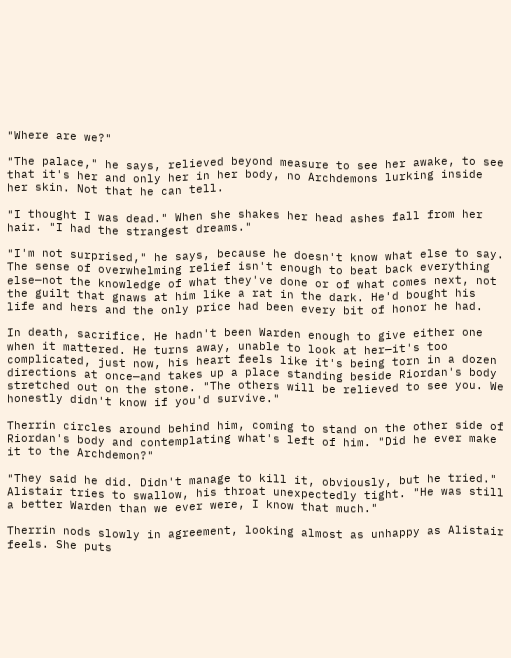"Where are we?"

"The palace," he says, relieved beyond measure to see her awake, to see that it's her and only her in her body, no Archdemons lurking inside her skin. Not that he can tell.

"I thought I was dead." When she shakes her head ashes fall from her hair. "I had the strangest dreams."

"I'm not surprised," he says, because he doesn't know what else to say. The sense of overwhelming relief isn't enough to beat back everything else—not the knowledge of what they've done or of what comes next, not the guilt that gnaws at him like a rat in the dark. He'd bought his life and hers and the only price had been every bit of honor he had.

In death, sacrifice. He hadn't been Warden enough to give either one when it mattered. He turns away, unable to look at her—it's too complicated, just now, his heart feels like it's being torn in a dozen directions at once—and takes up a place standing beside Riordan's body stretched out on the stone. "The others will be relieved to see you. We honestly didn't know if you'd survive."

Therrin circles around behind him, coming to stand on the other side of Riordan's body and contemplating what's left of him. "Did he ever make it to the Archdemon?"

"They said he did. Didn't manage to kill it, obviously, but he tried." Alistair tries to swallow, his throat unexpectedly tight. "He was still a better Warden than we ever were, I know that much."

Therrin nods slowly in agreement, looking almost as unhappy as Alistair feels. She puts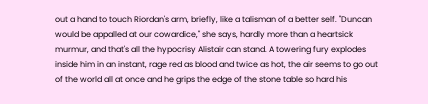out a hand to touch Riordan's arm, briefly, like a talisman of a better self. "Duncan would be appalled at our cowardice," she says, hardly more than a heartsick murmur, and that's all the hypocrisy Alistair can stand. A towering fury explodes inside him in an instant, rage red as blood and twice as hot, the air seems to go out of the world all at once and he grips the edge of the stone table so hard his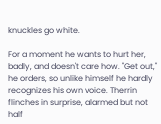knuckles go white.

For a moment he wants to hurt her, badly, and doesn't care how. "Get out," he orders, so unlike himself he hardly recognizes his own voice. Therrin flinches in surprise, alarmed but not half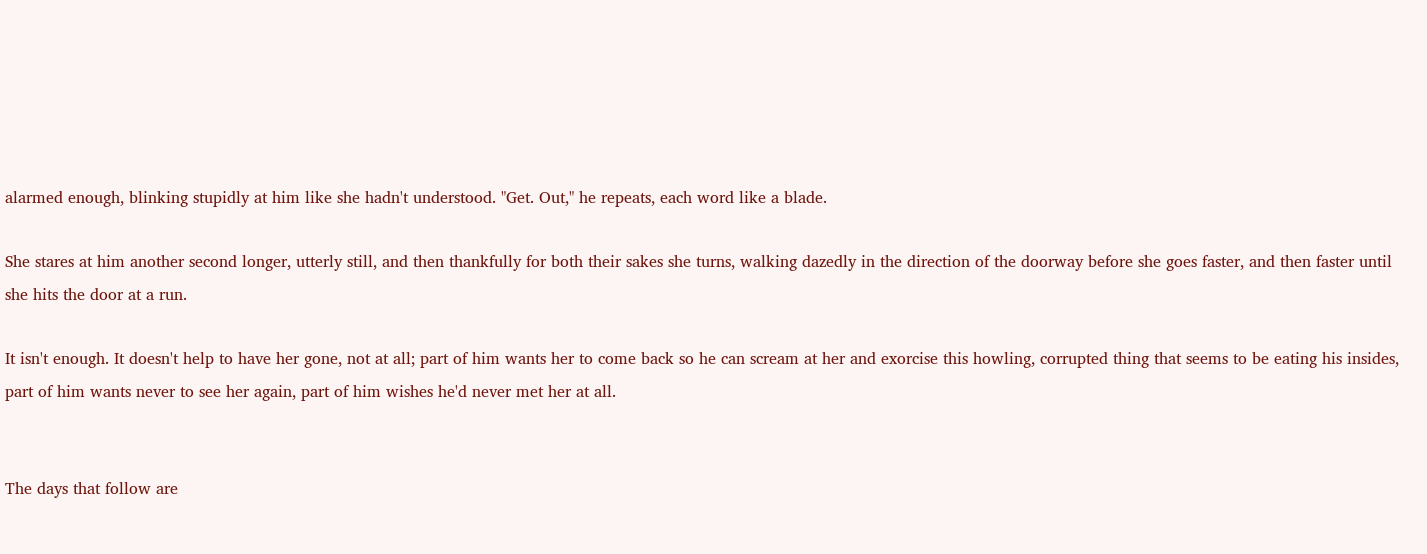alarmed enough, blinking stupidly at him like she hadn't understood. "Get. Out," he repeats, each word like a blade.

She stares at him another second longer, utterly still, and then thankfully for both their sakes she turns, walking dazedly in the direction of the doorway before she goes faster, and then faster until she hits the door at a run.

It isn't enough. It doesn't help to have her gone, not at all; part of him wants her to come back so he can scream at her and exorcise this howling, corrupted thing that seems to be eating his insides, part of him wants never to see her again, part of him wishes he'd never met her at all.


The days that follow are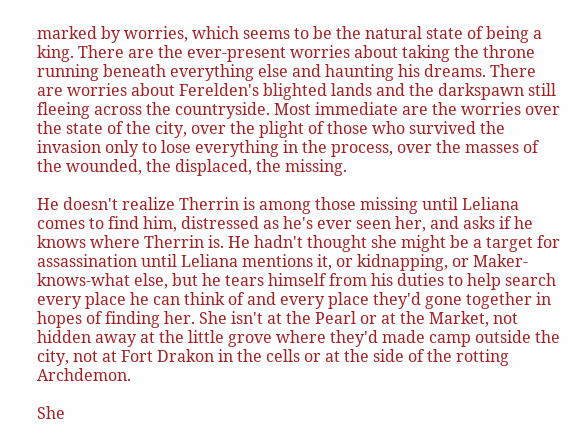marked by worries, which seems to be the natural state of being a king. There are the ever-present worries about taking the throne running beneath everything else and haunting his dreams. There are worries about Ferelden's blighted lands and the darkspawn still fleeing across the countryside. Most immediate are the worries over the state of the city, over the plight of those who survived the invasion only to lose everything in the process, over the masses of the wounded, the displaced, the missing.

He doesn't realize Therrin is among those missing until Leliana comes to find him, distressed as he's ever seen her, and asks if he knows where Therrin is. He hadn't thought she might be a target for assassination until Leliana mentions it, or kidnapping, or Maker-knows-what else, but he tears himself from his duties to help search every place he can think of and every place they'd gone together in hopes of finding her. She isn't at the Pearl or at the Market, not hidden away at the little grove where they'd made camp outside the city, not at Fort Drakon in the cells or at the side of the rotting Archdemon.

She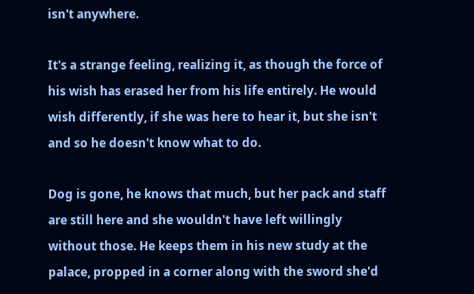isn't anywhere.

It's a strange feeling, realizing it, as though the force of his wish has erased her from his life entirely. He would wish differently, if she was here to hear it, but she isn't and so he doesn't know what to do.

Dog is gone, he knows that much, but her pack and staff are still here and she wouldn't have left willingly without those. He keeps them in his new study at the palace, propped in a corner along with the sword she'd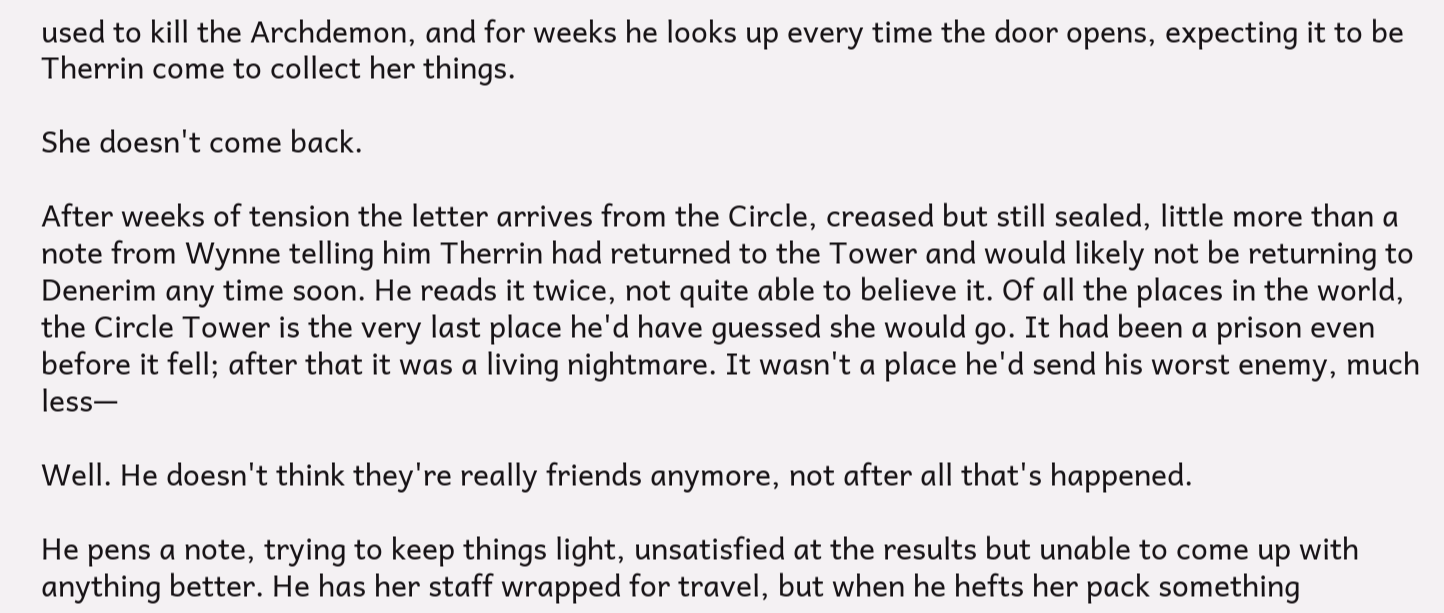used to kill the Archdemon, and for weeks he looks up every time the door opens, expecting it to be Therrin come to collect her things.

She doesn't come back.

After weeks of tension the letter arrives from the Circle, creased but still sealed, little more than a note from Wynne telling him Therrin had returned to the Tower and would likely not be returning to Denerim any time soon. He reads it twice, not quite able to believe it. Of all the places in the world, the Circle Tower is the very last place he'd have guessed she would go. It had been a prison even before it fell; after that it was a living nightmare. It wasn't a place he'd send his worst enemy, much less—

Well. He doesn't think they're really friends anymore, not after all that's happened.

He pens a note, trying to keep things light, unsatisfied at the results but unable to come up with anything better. He has her staff wrapped for travel, but when he hefts her pack something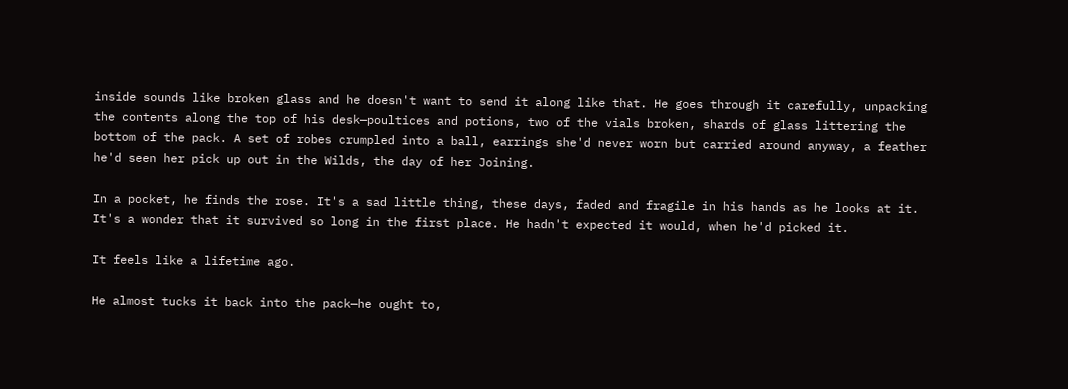inside sounds like broken glass and he doesn't want to send it along like that. He goes through it carefully, unpacking the contents along the top of his desk—poultices and potions, two of the vials broken, shards of glass littering the bottom of the pack. A set of robes crumpled into a ball, earrings she'd never worn but carried around anyway, a feather he'd seen her pick up out in the Wilds, the day of her Joining.

In a pocket, he finds the rose. It's a sad little thing, these days, faded and fragile in his hands as he looks at it. It's a wonder that it survived so long in the first place. He hadn't expected it would, when he'd picked it.

It feels like a lifetime ago.

He almost tucks it back into the pack—he ought to,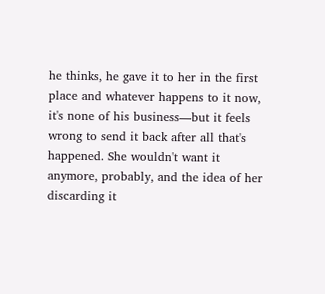he thinks, he gave it to her in the first place and whatever happens to it now, it's none of his business—but it feels wrong to send it back after all that's happened. She wouldn't want it anymore, probably, and the idea of her discarding it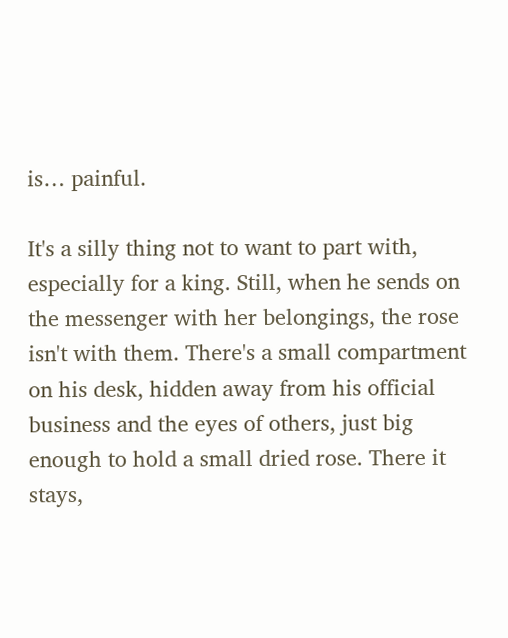is… painful.

It's a silly thing not to want to part with, especially for a king. Still, when he sends on the messenger with her belongings, the rose isn't with them. There's a small compartment on his desk, hidden away from his official business and the eyes of others, just big enough to hold a small dried rose. There it stays,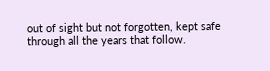out of sight but not forgotten, kept safe through all the years that follow.